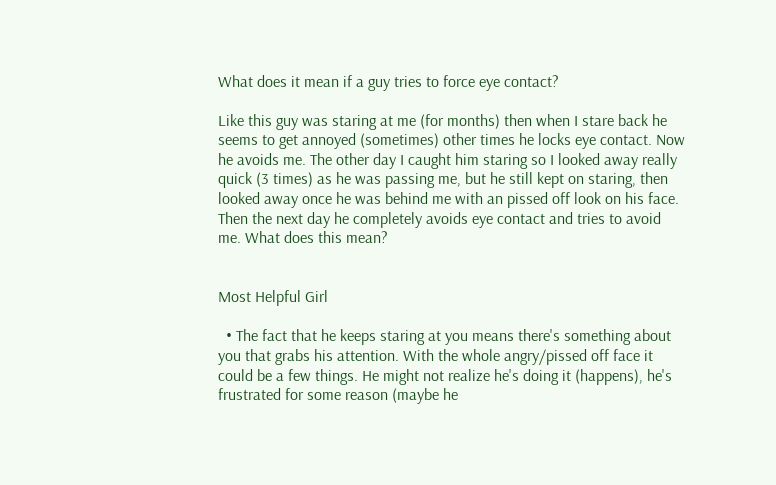What does it mean if a guy tries to force eye contact?

Like this guy was staring at me (for months) then when I stare back he seems to get annoyed (sometimes) other times he locks eye contact. Now he avoids me. The other day I caught him staring so I looked away really quick (3 times) as he was passing me, but he still kept on staring, then looked away once he was behind me with an pissed off look on his face. Then the next day he completely avoids eye contact and tries to avoid me. What does this mean?


Most Helpful Girl

  • The fact that he keeps staring at you means there's something about you that grabs his attention. With the whole angry/pissed off face it could be a few things. He might not realize he's doing it (happens), he's frustrated for some reason (maybe he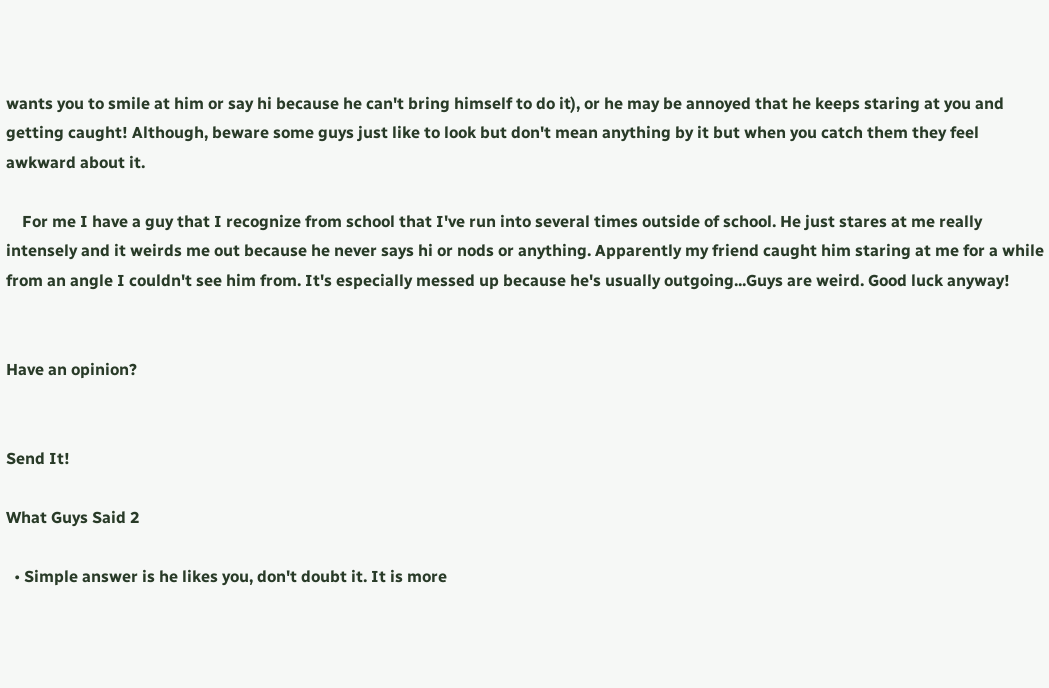wants you to smile at him or say hi because he can't bring himself to do it), or he may be annoyed that he keeps staring at you and getting caught! Although, beware some guys just like to look but don't mean anything by it but when you catch them they feel awkward about it.

    For me I have a guy that I recognize from school that I've run into several times outside of school. He just stares at me really intensely and it weirds me out because he never says hi or nods or anything. Apparently my friend caught him staring at me for a while from an angle I couldn't see him from. It's especially messed up because he's usually outgoing...Guys are weird. Good luck anyway!


Have an opinion?


Send It!

What Guys Said 2

  • Simple answer is he likes you, don't doubt it. It is more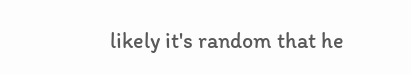likely it's random that he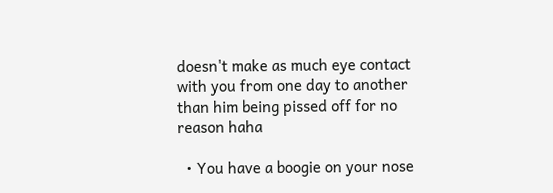doesn't make as much eye contact with you from one day to another than him being pissed off for no reason haha

  • You have a boogie on your nose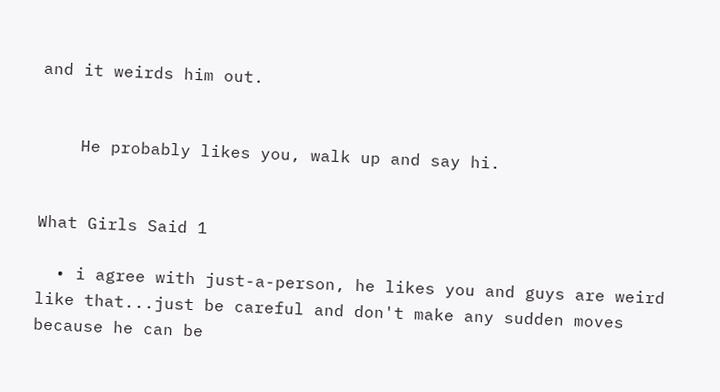and it weirds him out.


    He probably likes you, walk up and say hi.


What Girls Said 1

  • i agree with just-a-person, he likes you and guys are weird like that...just be careful and don't make any sudden moves because he can be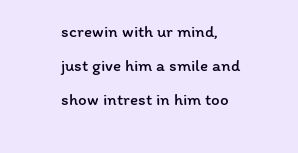screwin with ur mind, just give him a smile and show intrest in him too